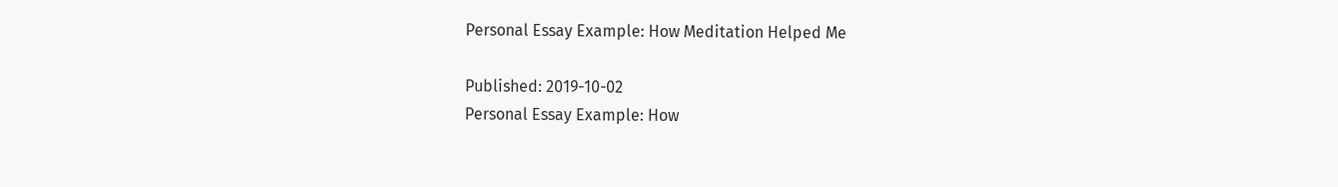Personal Essay Example: How Meditation Helped Me

Published: 2019-10-02
Personal Essay Example: How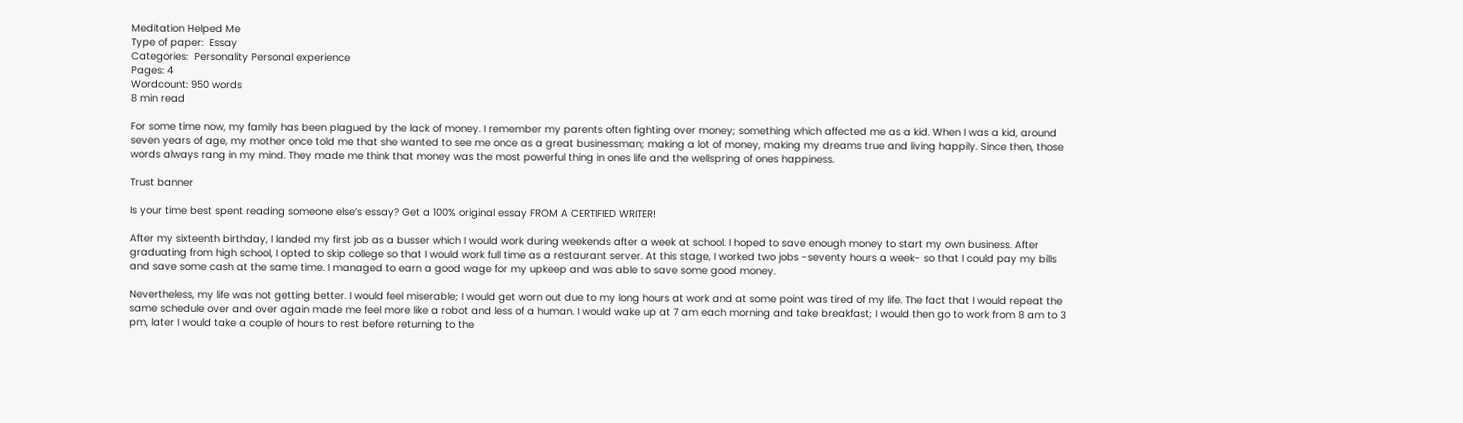Meditation Helped Me
Type of paper:  Essay
Categories:  Personality Personal experience
Pages: 4
Wordcount: 950 words
8 min read

For some time now, my family has been plagued by the lack of money. I remember my parents often fighting over money; something which affected me as a kid. When I was a kid, around seven years of age, my mother once told me that she wanted to see me once as a great businessman; making a lot of money, making my dreams true and living happily. Since then, those words always rang in my mind. They made me think that money was the most powerful thing in ones life and the wellspring of ones happiness.

Trust banner

Is your time best spent reading someone else’s essay? Get a 100% original essay FROM A CERTIFIED WRITER!

After my sixteenth birthday, I landed my first job as a busser which I would work during weekends after a week at school. I hoped to save enough money to start my own business. After graduating from high school, I opted to skip college so that I would work full time as a restaurant server. At this stage, I worked two jobs -seventy hours a week- so that I could pay my bills and save some cash at the same time. I managed to earn a good wage for my upkeep and was able to save some good money.

Nevertheless, my life was not getting better. I would feel miserable; I would get worn out due to my long hours at work and at some point was tired of my life. The fact that I would repeat the same schedule over and over again made me feel more like a robot and less of a human. I would wake up at 7 am each morning and take breakfast; I would then go to work from 8 am to 3 pm, later I would take a couple of hours to rest before returning to the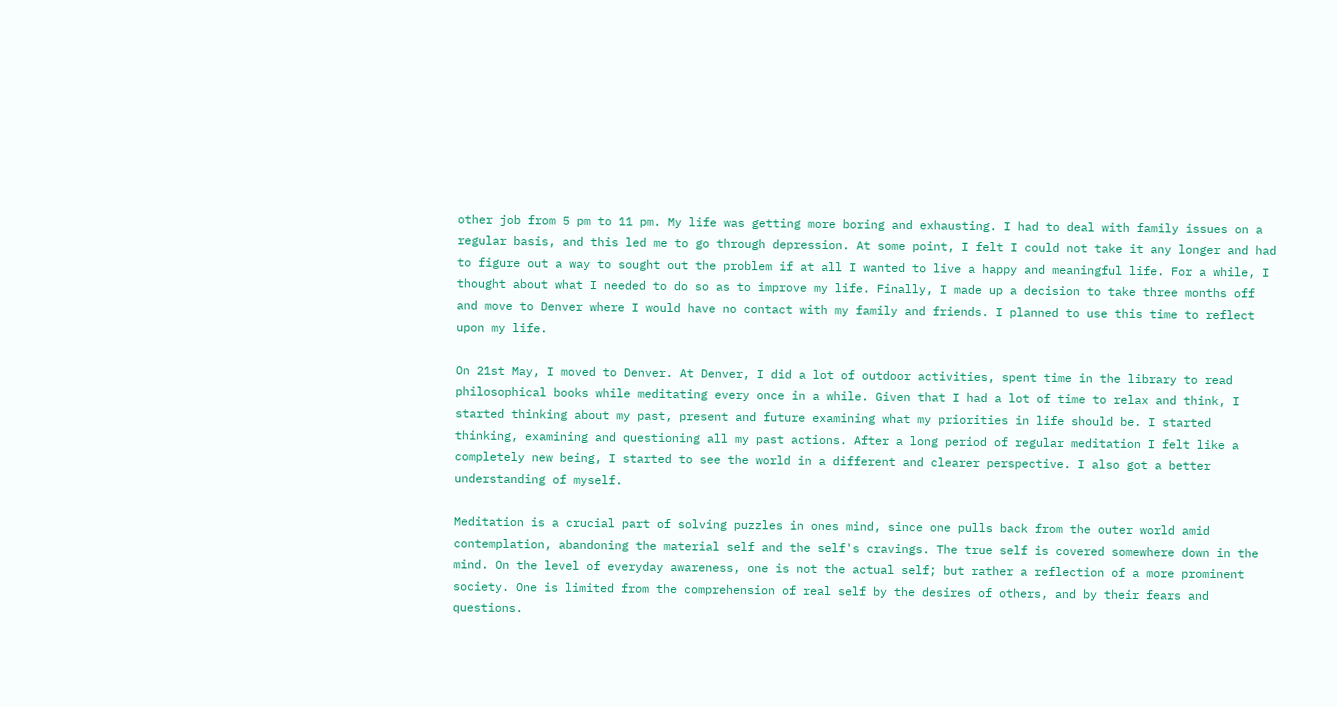other job from 5 pm to 11 pm. My life was getting more boring and exhausting. I had to deal with family issues on a regular basis, and this led me to go through depression. At some point, I felt I could not take it any longer and had to figure out a way to sought out the problem if at all I wanted to live a happy and meaningful life. For a while, I thought about what I needed to do so as to improve my life. Finally, I made up a decision to take three months off and move to Denver where I would have no contact with my family and friends. I planned to use this time to reflect upon my life.

On 21st May, I moved to Denver. At Denver, I did a lot of outdoor activities, spent time in the library to read philosophical books while meditating every once in a while. Given that I had a lot of time to relax and think, I started thinking about my past, present and future examining what my priorities in life should be. I started thinking, examining and questioning all my past actions. After a long period of regular meditation I felt like a completely new being, I started to see the world in a different and clearer perspective. I also got a better understanding of myself.

Meditation is a crucial part of solving puzzles in ones mind, since one pulls back from the outer world amid contemplation, abandoning the material self and the self's cravings. The true self is covered somewhere down in the mind. On the level of everyday awareness, one is not the actual self; but rather a reflection of a more prominent society. One is limited from the comprehension of real self by the desires of others, and by their fears and questions.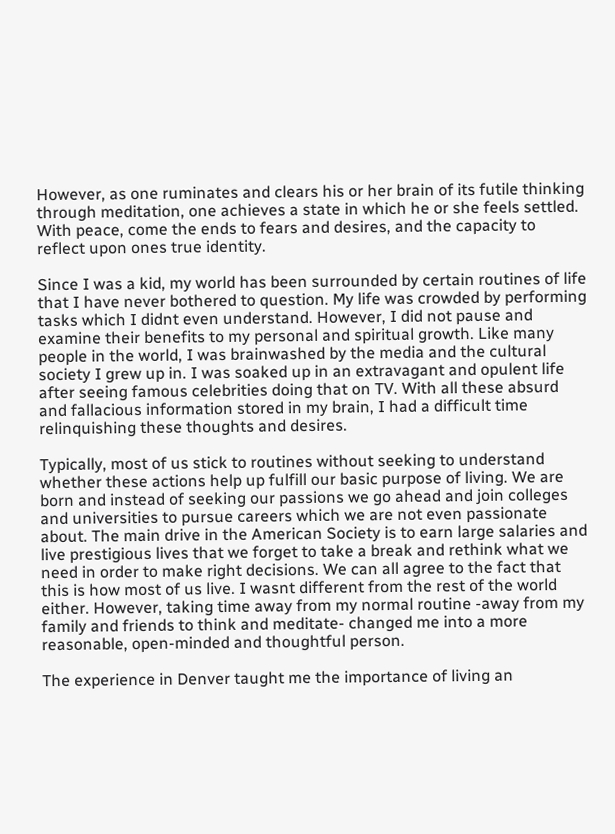However, as one ruminates and clears his or her brain of its futile thinking through meditation, one achieves a state in which he or she feels settled. With peace, come the ends to fears and desires, and the capacity to reflect upon ones true identity.

Since I was a kid, my world has been surrounded by certain routines of life that I have never bothered to question. My life was crowded by performing tasks which I didnt even understand. However, I did not pause and examine their benefits to my personal and spiritual growth. Like many people in the world, I was brainwashed by the media and the cultural society I grew up in. I was soaked up in an extravagant and opulent life after seeing famous celebrities doing that on TV. With all these absurd and fallacious information stored in my brain, I had a difficult time relinquishing these thoughts and desires.

Typically, most of us stick to routines without seeking to understand whether these actions help up fulfill our basic purpose of living. We are born and instead of seeking our passions we go ahead and join colleges and universities to pursue careers which we are not even passionate about. The main drive in the American Society is to earn large salaries and live prestigious lives that we forget to take a break and rethink what we need in order to make right decisions. We can all agree to the fact that this is how most of us live. I wasnt different from the rest of the world either. However, taking time away from my normal routine -away from my family and friends to think and meditate- changed me into a more reasonable, open-minded and thoughtful person.

The experience in Denver taught me the importance of living an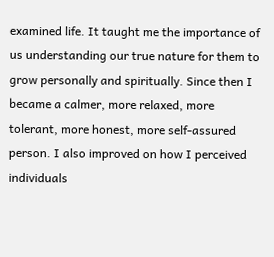examined life. It taught me the importance of us understanding our true nature for them to grow personally and spiritually. Since then I became a calmer, more relaxed, more tolerant, more honest, more self-assured person. I also improved on how I perceived individuals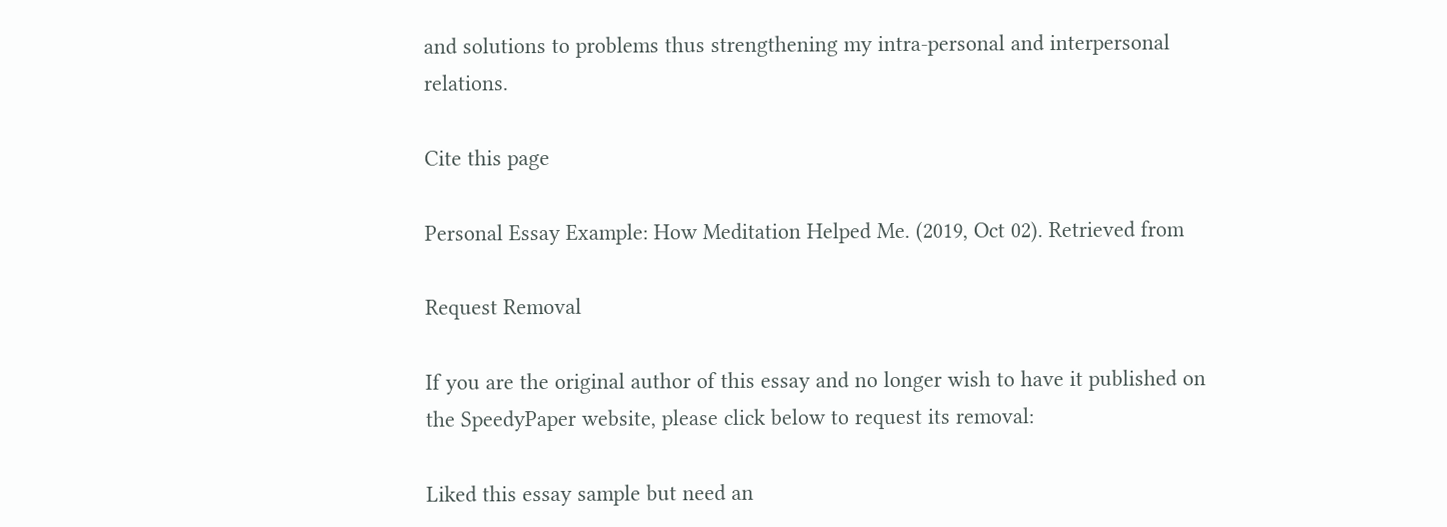and solutions to problems thus strengthening my intra-personal and interpersonal relations.

Cite this page

Personal Essay Example: How Meditation Helped Me. (2019, Oct 02). Retrieved from

Request Removal

If you are the original author of this essay and no longer wish to have it published on the SpeedyPaper website, please click below to request its removal:

Liked this essay sample but need an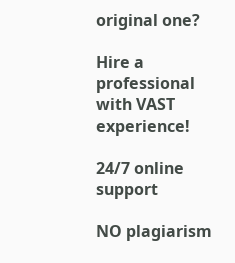original one?

Hire a professional with VAST experience!

24/7 online support

NO plagiarism